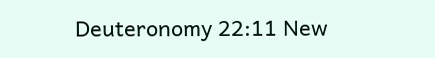Deuteronomy 22:11 New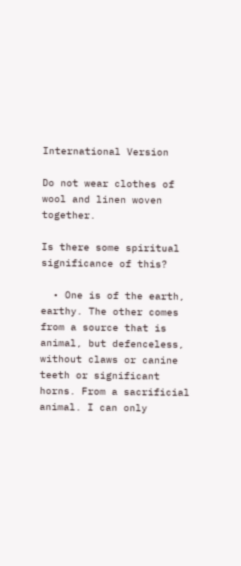International Version

Do not wear clothes of wool and linen woven together.

Is there some spiritual significance of this?

  • One is of the earth, earthy. The other comes from a source that is animal, but defenceless, without claws or canine teeth or significant horns. From a sacrificial animal. I can only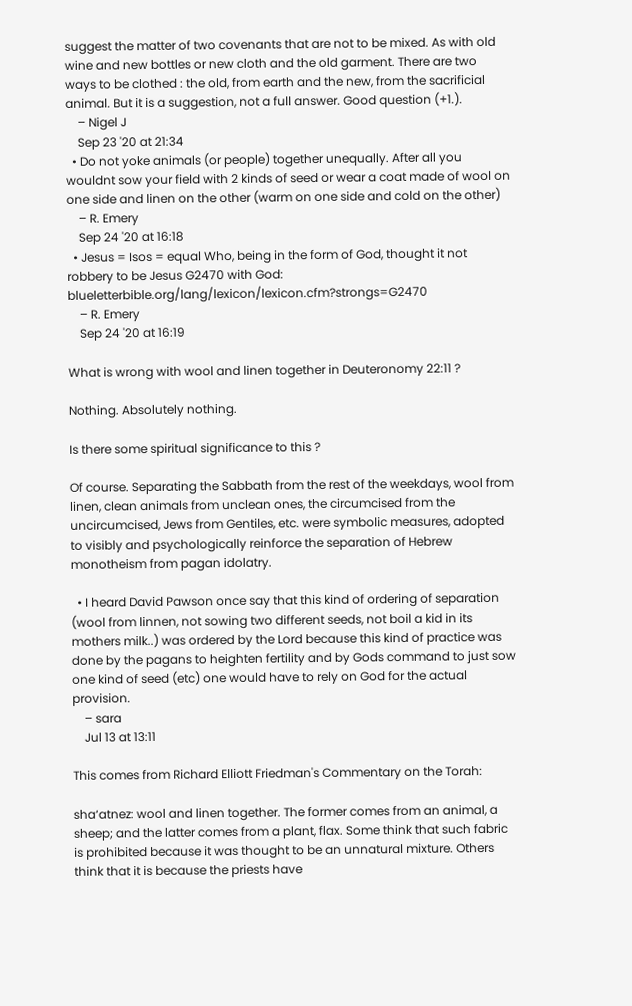suggest the matter of two covenants that are not to be mixed. As with old wine and new bottles or new cloth and the old garment. There are two ways to be clothed : the old, from earth and the new, from the sacrificial animal. But it is a suggestion, not a full answer. Good question (+1.).
    – Nigel J
    Sep 23 '20 at 21:34
  • Do not yoke animals (or people) together unequally. After all you wouldnt sow your field with 2 kinds of seed or wear a coat made of wool on one side and linen on the other (warm on one side and cold on the other)
    – R. Emery
    Sep 24 '20 at 16:18
  • Jesus = Isos = equal Who, being in the form of God, thought it not robbery to be Jesus G2470 with God: blueletterbible.org/lang/lexicon/lexicon.cfm?strongs=G2470
    – R. Emery
    Sep 24 '20 at 16:19

What is wrong with wool and linen together in Deuteronomy 22:11 ?

Nothing. Absolutely nothing.

Is there some spiritual significance to this ?

Of course. Separating the Sabbath from the rest of the weekdays, wool from linen, clean animals from unclean ones, the circumcised from the uncircumcised, Jews from Gentiles, etc. were symbolic measures, adopted to visibly and psychologically reinforce the separation of Hebrew monotheism from pagan idolatry.

  • I heard David Pawson once say that this kind of ordering of separation (wool from linnen, not sowing two different seeds, not boil a kid in its mothers milk..) was ordered by the Lord because this kind of practice was done by the pagans to heighten fertility and by Gods command to just sow one kind of seed (etc) one would have to rely on God for the actual provision.
    – sara
    Jul 13 at 13:11

This comes from Richard Elliott Friedman's Commentary on the Torah:

sha‘atnez: wool and linen together. The former comes from an animal, a sheep; and the latter comes from a plant, flax. Some think that such fabric is prohibited because it was thought to be an unnatural mixture. Others think that it is because the priests have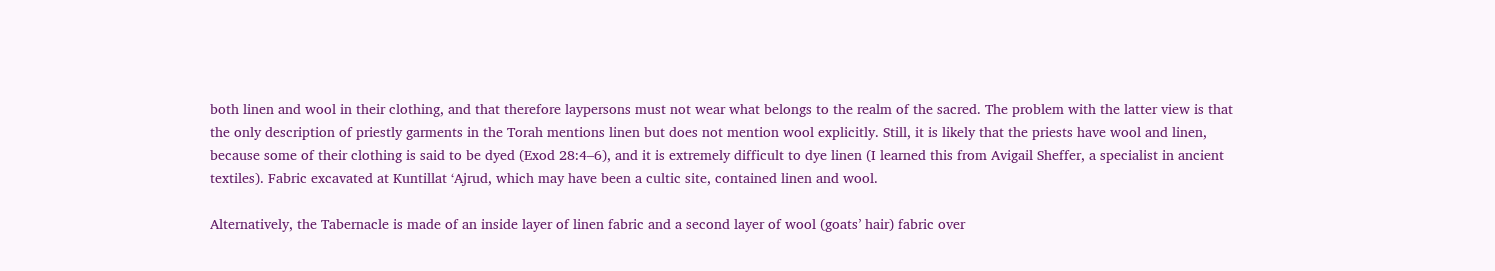both linen and wool in their clothing, and that therefore laypersons must not wear what belongs to the realm of the sacred. The problem with the latter view is that the only description of priestly garments in the Torah mentions linen but does not mention wool explicitly. Still, it is likely that the priests have wool and linen, because some of their clothing is said to be dyed (Exod 28:4–6), and it is extremely difficult to dye linen (I learned this from Avigail Sheffer, a specialist in ancient textiles). Fabric excavated at Kuntillat ‘Ajrud, which may have been a cultic site, contained linen and wool.

Alternatively, the Tabernacle is made of an inside layer of linen fabric and a second layer of wool (goats’ hair) fabric over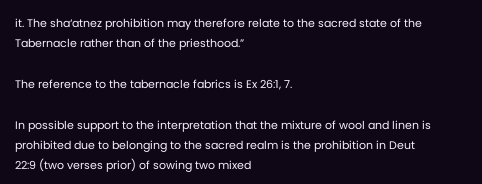it. The sha‘atnez prohibition may therefore relate to the sacred state of the Tabernacle rather than of the priesthood.”

The reference to the tabernacle fabrics is Ex 26:1, 7.

In possible support to the interpretation that the mixture of wool and linen is prohibited due to belonging to the sacred realm is the prohibition in Deut 22:9 (two verses prior) of sowing two mixed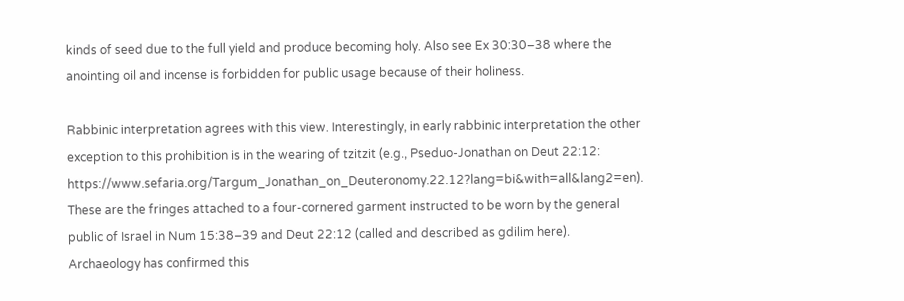kinds of seed due to the full yield and produce becoming holy. Also see Ex 30:30–38 where the anointing oil and incense is forbidden for public usage because of their holiness.

Rabbinic interpretation agrees with this view. Interestingly, in early rabbinic interpretation the other exception to this prohibition is in the wearing of tzitzit (e.g., Pseduo-Jonathan on Deut 22:12: https://www.sefaria.org/Targum_Jonathan_on_Deuteronomy.22.12?lang=bi&with=all&lang2=en). These are the fringes attached to a four-cornered garment instructed to be worn by the general public of Israel in Num 15:38–39 and Deut 22:12 (called and described as gdilim here). Archaeology has confirmed this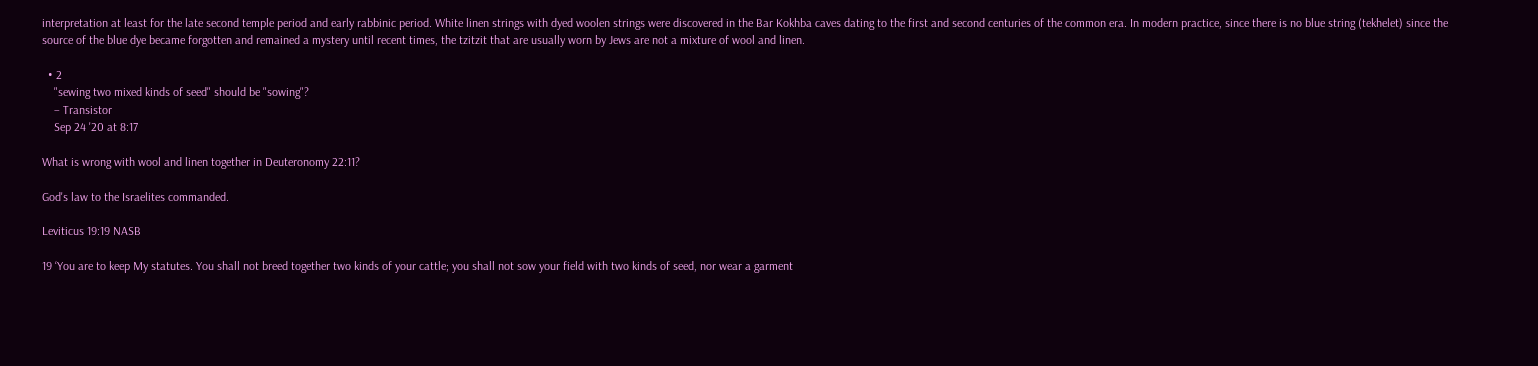interpretation at least for the late second temple period and early rabbinic period. White linen strings with dyed woolen strings were discovered in the Bar Kokhba caves dating to the first and second centuries of the common era. In modern practice, since there is no blue string (tekhelet) since the source of the blue dye became forgotten and remained a mystery until recent times, the tzitzit that are usually worn by Jews are not a mixture of wool and linen.

  • 2
    "sewing two mixed kinds of seed" should be "sowing"?
    – Transistor
    Sep 24 '20 at 8:17

What is wrong with wool and linen together in Deuteronomy 22:11?

God's law to the Israelites commanded.

Leviticus 19:19 NASB

19 ‘You are to keep My statutes. You shall not breed together two kinds of your cattle; you shall not sow your field with two kinds of seed, nor wear a garment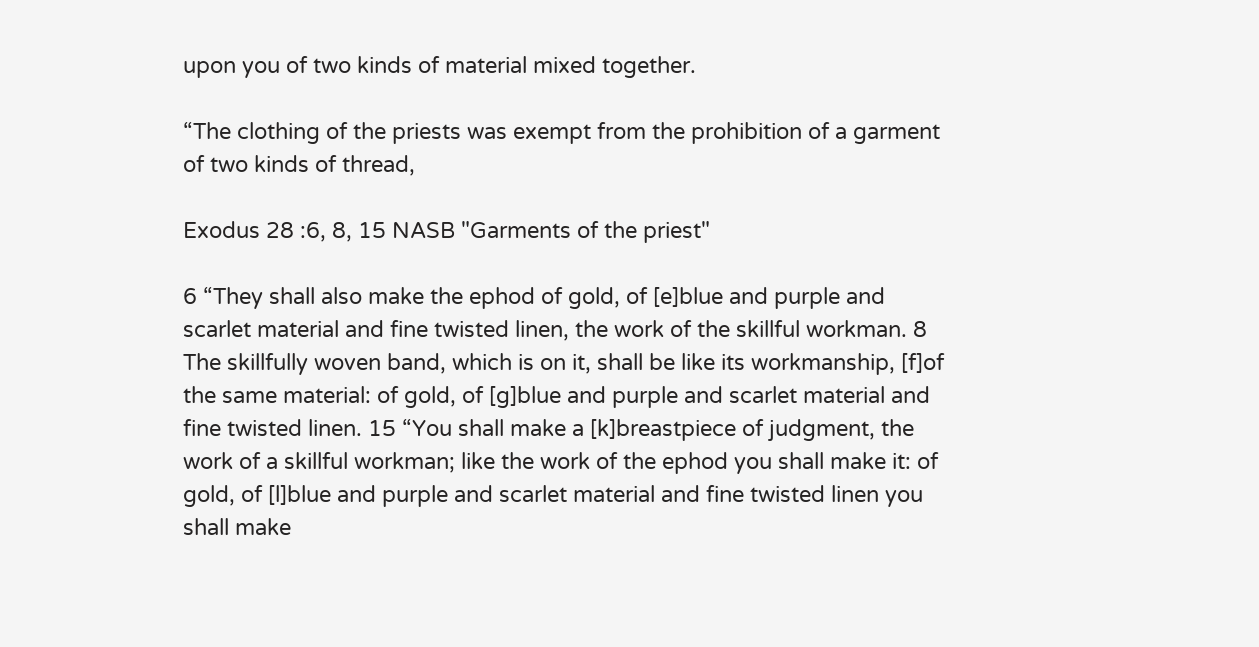upon you of two kinds of material mixed together.

“The clothing of the priests was exempt from the prohibition of a garment of two kinds of thread,

Exodus 28 :6, 8, 15 NASB "Garments of the priest"

6 “They shall also make the ephod of gold, of [e]blue and purple and scarlet material and fine twisted linen, the work of the skillful workman. 8 The skillfully woven band, which is on it, shall be like its workmanship, [f]of the same material: of gold, of [g]blue and purple and scarlet material and fine twisted linen. 15 “You shall make a [k]breastpiece of judgment, the work of a skillful workman; like the work of the ephod you shall make it: of gold, of [l]blue and purple and scarlet material and fine twisted linen you shall make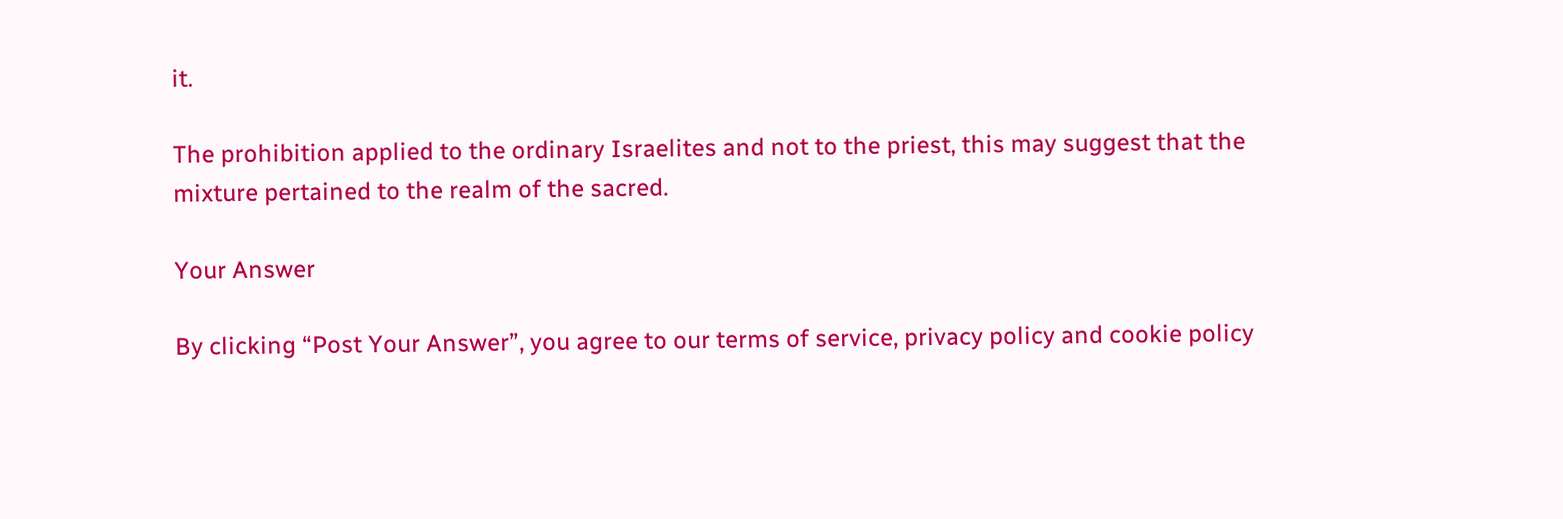it.

The prohibition applied to the ordinary Israelites and not to the priest, this may suggest that the mixture pertained to the realm of the sacred.

Your Answer

By clicking “Post Your Answer”, you agree to our terms of service, privacy policy and cookie policy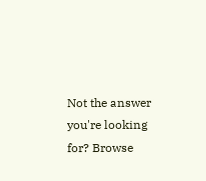Not the answer you're looking for? Browse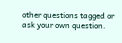other questions tagged or ask your own question.